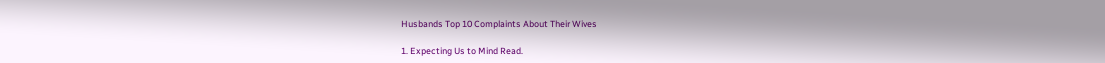Husbands Top 10 Complaints About Their Wives

1. Expecting Us to Mind Read.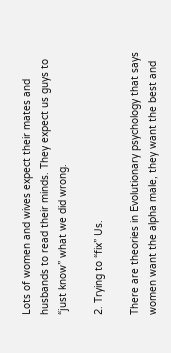Lots of women and wives expect their mates and husbands to read their minds. They expect us guys to “just know” what we did wrong.

2. Trying to “fix” Us.

There are theories in Evolutionary psychology that says women want the alpha male, they want the best and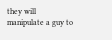they will manipulate a guy to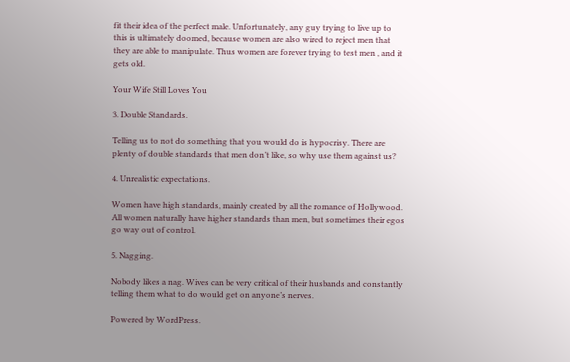fit their idea of the perfect male. Unfortunately, any guy trying to live up to this is ultimately doomed, because women are also wired to reject men that they are able to manipulate. Thus women are forever trying to test men , and it gets old.

Your Wife Still Loves You

3. Double Standards.

Telling us to not do something that you would do is hypocrisy. There are plenty of double standards that men don’t like, so why use them against us?

4. Unrealistic expectations.

Women have high standards, mainly created by all the romance of Hollywood. All women naturally have higher standards than men, but sometimes their egos go way out of control.

5. Nagging.

Nobody likes a nag. Wives can be very critical of their husbands and constantly telling them what to do would get on anyone’s nerves.

Powered by WordPress.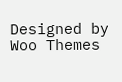Designed by Woo Themes